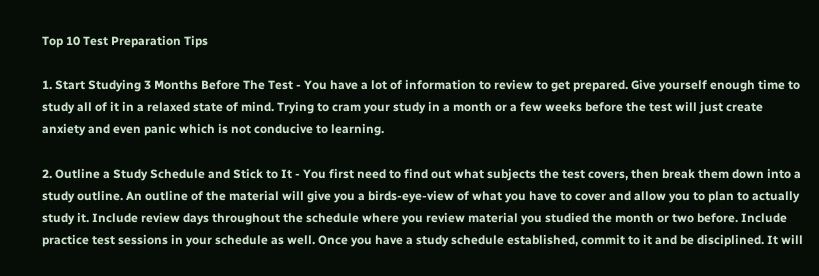Top 10 Test Preparation Tips

1. Start Studying 3 Months Before The Test - You have a lot of information to review to get prepared. Give yourself enough time to study all of it in a relaxed state of mind. Trying to cram your study in a month or a few weeks before the test will just create anxiety and even panic which is not conducive to learning.

2. Outline a Study Schedule and Stick to It - You first need to find out what subjects the test covers, then break them down into a study outline. An outline of the material will give you a birds-eye-view of what you have to cover and allow you to plan to actually study it. Include review days throughout the schedule where you review material you studied the month or two before. Include practice test sessions in your schedule as well. Once you have a study schedule established, commit to it and be disciplined. It will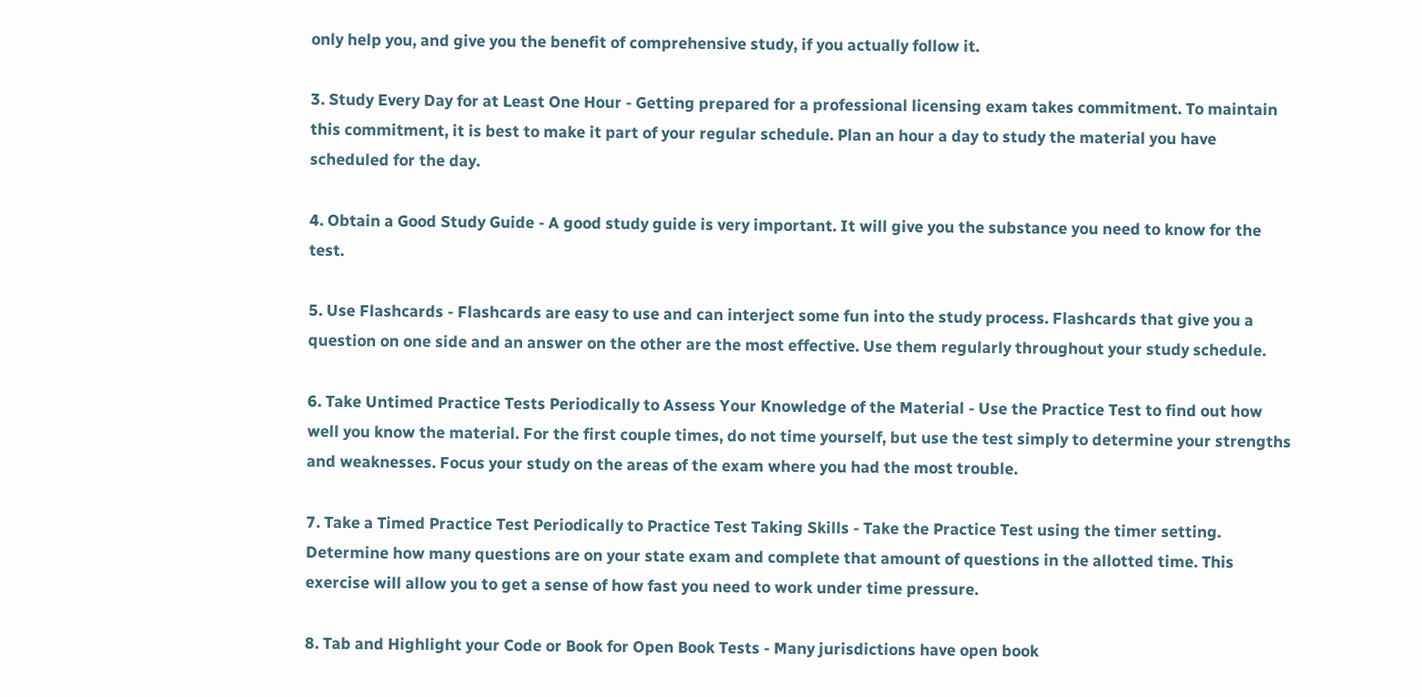only help you, and give you the benefit of comprehensive study, if you actually follow it.

3. Study Every Day for at Least One Hour - Getting prepared for a professional licensing exam takes commitment. To maintain this commitment, it is best to make it part of your regular schedule. Plan an hour a day to study the material you have scheduled for the day.

4. Obtain a Good Study Guide - A good study guide is very important. It will give you the substance you need to know for the test.

5. Use Flashcards - Flashcards are easy to use and can interject some fun into the study process. Flashcards that give you a question on one side and an answer on the other are the most effective. Use them regularly throughout your study schedule.

6. Take Untimed Practice Tests Periodically to Assess Your Knowledge of the Material - Use the Practice Test to find out how well you know the material. For the first couple times, do not time yourself, but use the test simply to determine your strengths and weaknesses. Focus your study on the areas of the exam where you had the most trouble.

7. Take a Timed Practice Test Periodically to Practice Test Taking Skills - Take the Practice Test using the timer setting. Determine how many questions are on your state exam and complete that amount of questions in the allotted time. This exercise will allow you to get a sense of how fast you need to work under time pressure.

8. Tab and Highlight your Code or Book for Open Book Tests - Many jurisdictions have open book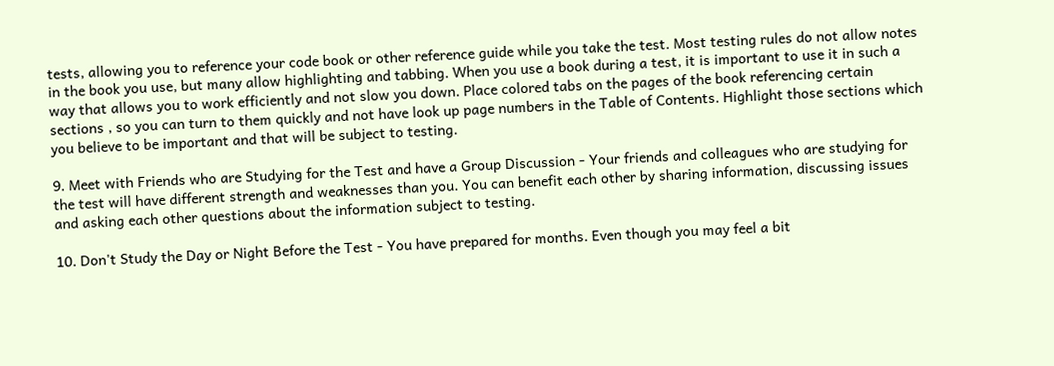tests, allowing you to reference your code book or other reference guide while you take the test. Most testing rules do not allow notes in the book you use, but many allow highlighting and tabbing. When you use a book during a test, it is important to use it in such a way that allows you to work efficiently and not slow you down. Place colored tabs on the pages of the book referencing certain sections , so you can turn to them quickly and not have look up page numbers in the Table of Contents. Highlight those sections which you believe to be important and that will be subject to testing.

9. Meet with Friends who are Studying for the Test and have a Group Discussion - Your friends and colleagues who are studying for the test will have different strength and weaknesses than you. You can benefit each other by sharing information, discussing issues and asking each other questions about the information subject to testing.

10. Don't Study the Day or Night Before the Test - You have prepared for months. Even though you may feel a bit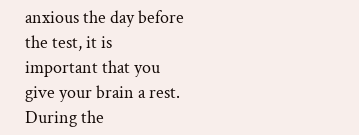anxious the day before the test, it is important that you give your brain a rest. During the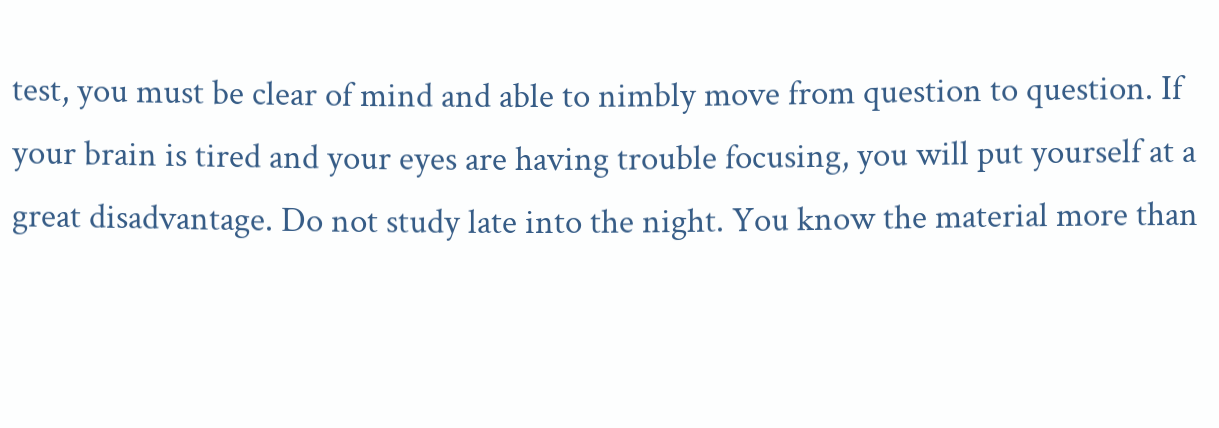test, you must be clear of mind and able to nimbly move from question to question. If your brain is tired and your eyes are having trouble focusing, you will put yourself at a great disadvantage. Do not study late into the night. You know the material more than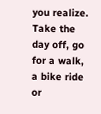you realize. Take the day off, go for a walk, a bike ride or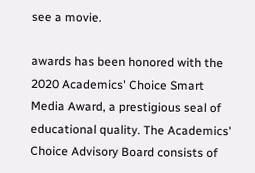see a movie.

awards has been honored with the 2020 Academics' Choice Smart Media Award, a prestigious seal of educational quality. The Academics' Choice Advisory Board consists of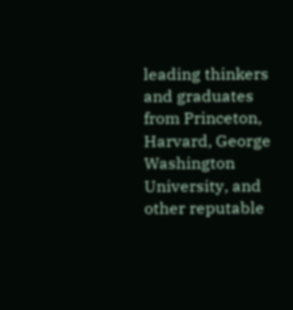leading thinkers and graduates from Princeton, Harvard, George Washington University, and other reputable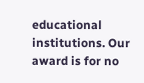educational institutions. Our award is for no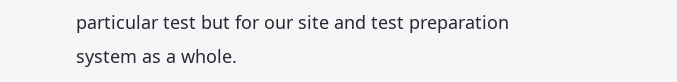particular test but for our site and test preparation system as a whole.